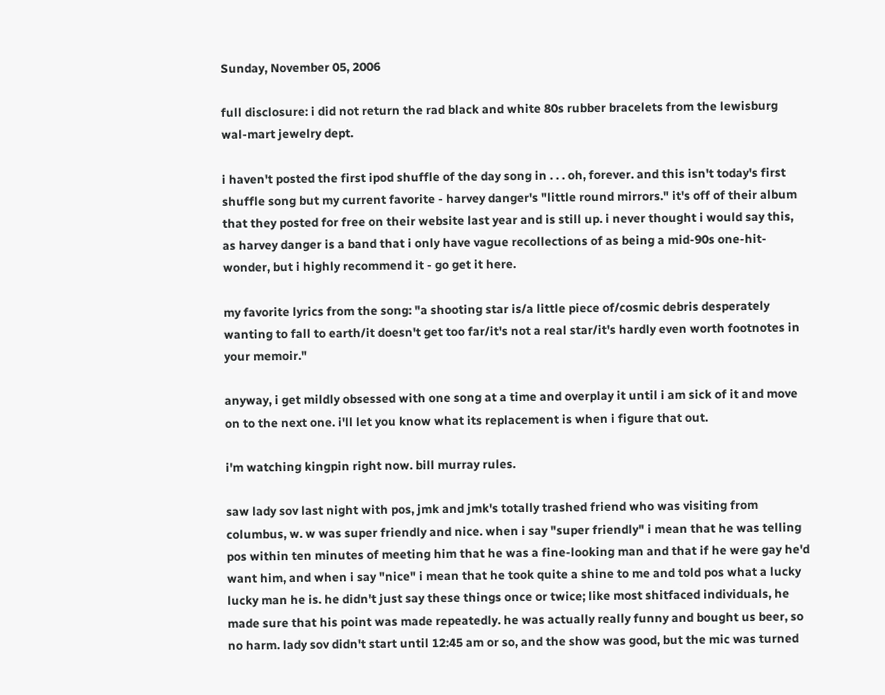Sunday, November 05, 2006

full disclosure: i did not return the rad black and white 80s rubber bracelets from the lewisburg wal-mart jewelry dept.

i haven't posted the first ipod shuffle of the day song in . . . oh, forever. and this isn't today's first shuffle song but my current favorite - harvey danger's "little round mirrors." it's off of their album that they posted for free on their website last year and is still up. i never thought i would say this, as harvey danger is a band that i only have vague recollections of as being a mid-90s one-hit-wonder, but i highly recommend it - go get it here.

my favorite lyrics from the song: "a shooting star is/a little piece of/cosmic debris desperately wanting to fall to earth/it doesn't get too far/it's not a real star/it's hardly even worth footnotes in your memoir."

anyway, i get mildly obsessed with one song at a time and overplay it until i am sick of it and move on to the next one. i'll let you know what its replacement is when i figure that out.

i'm watching kingpin right now. bill murray rules.

saw lady sov last night with pos, jmk and jmk's totally trashed friend who was visiting from columbus, w. w was super friendly and nice. when i say "super friendly" i mean that he was telling pos within ten minutes of meeting him that he was a fine-looking man and that if he were gay he'd want him, and when i say "nice" i mean that he took quite a shine to me and told pos what a lucky lucky man he is. he didn't just say these things once or twice; like most shitfaced individuals, he made sure that his point was made repeatedly. he was actually really funny and bought us beer, so no harm. lady sov didn't start until 12:45 am or so, and the show was good, but the mic was turned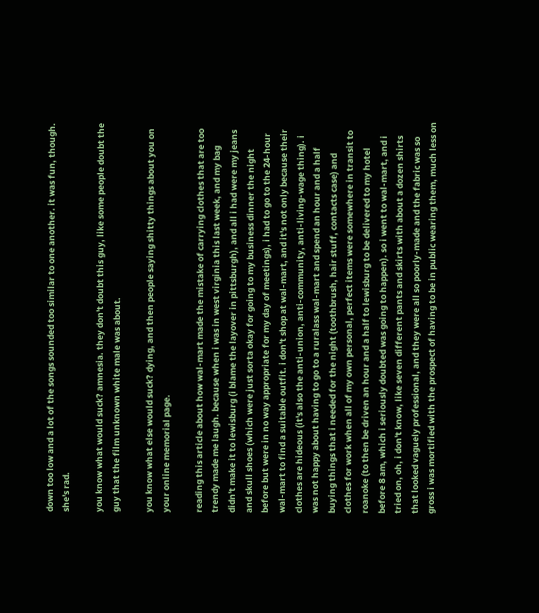down too low and a lot of the songs sounded too similar to one another. it was fun, though. she's rad.

you know what would suck? amnesia. they don't doubt this guy, like some people doubt the guy that the film unknown white male was about.

you know what else would suck? dying, and then people saying shitty things about you on your online memorial page.

reading this article about how wal-mart made the mistake of carrying clothes that are too trendy made me laugh. because when i was in west virginia this last week, and my bag didn't make it to lewisburg (i blame the layover in pittsburgh), and all i had were my jeans and skull shoes (which were just sorta okay for going to my business dinner the night before but were in no way appropriate for my day of meetings), i had to go to the 24-hour wal-mart to find a suitable outfit. i don't shop at wal-mart, and it's not only because their clothes are hideous (it's also the anti-union, anti-community, anti-living-wage thing). i was not happy about having to go to a ruralass wal-mart and spend an hour and a half buying things that i needed for the night (toothbrush, hair stuff, contacts case) and clothes for work when all of my own personal, perfect items were somewhere in transit to roanoke (to then be driven an hour and a half to lewisburg to be delivered to my hotel before 8 am, which i seriously doubted was going to happen). so i went to wal-mart, and i tried on, oh, i don't know, like seven different pants and skirts with about a dozen shirts that looked vaguely professional, and they were all so poorly-made and the fabric was so gross i was mortified with the prospect of having to be in public wearing them, much less on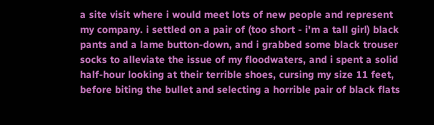a site visit where i would meet lots of new people and represent my company. i settled on a pair of (too short - i'm a tall girl) black pants and a lame button-down, and i grabbed some black trouser socks to alleviate the issue of my floodwaters, and i spent a solid half-hour looking at their terrible shoes, cursing my size 11 feet, before biting the bullet and selecting a horrible pair of black flats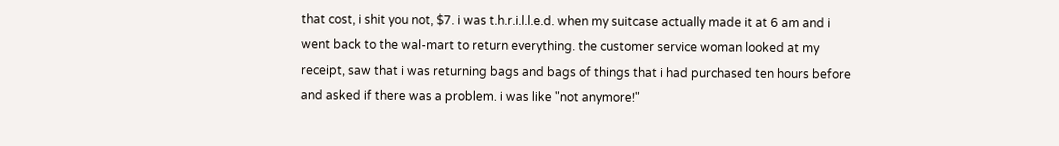that cost, i shit you not, $7. i was t.h.r.i.l.l.e.d. when my suitcase actually made it at 6 am and i went back to the wal-mart to return everything. the customer service woman looked at my receipt, saw that i was returning bags and bags of things that i had purchased ten hours before and asked if there was a problem. i was like "not anymore!"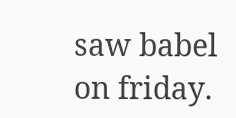saw babel on friday.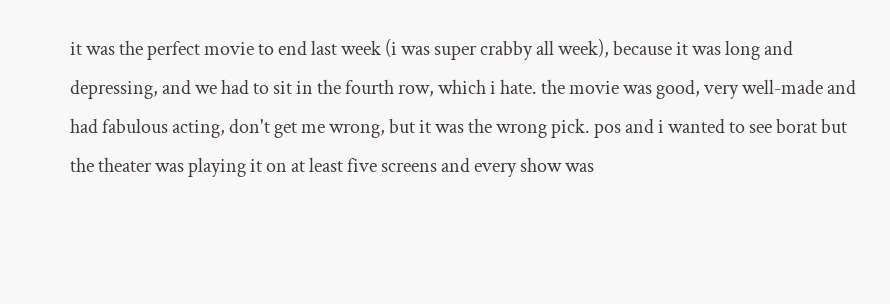it was the perfect movie to end last week (i was super crabby all week), because it was long and depressing, and we had to sit in the fourth row, which i hate. the movie was good, very well-made and had fabulous acting, don't get me wrong, but it was the wrong pick. pos and i wanted to see borat but the theater was playing it on at least five screens and every show was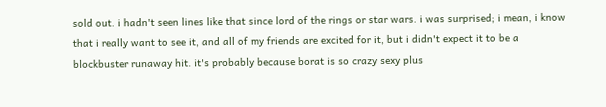sold out. i hadn't seen lines like that since lord of the rings or star wars. i was surprised; i mean, i know that i really want to see it, and all of my friends are excited for it, but i didn't expect it to be a blockbuster runaway hit. it's probably because borat is so crazy sexy plus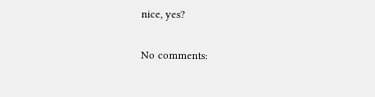nice, yes?

No comments: